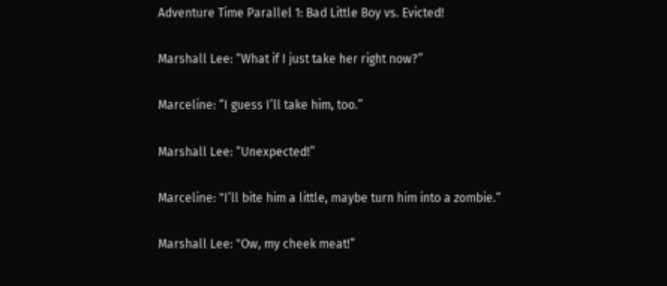Adventure Time Parallel 1: Bad Little Boy vs. Evicted!

Marshall Lee: “What if I just take her right now?”

Marceline: “I guess I’ll take him, too.”

Marshall Lee: “Unexpected!”

Marceline: "I’ll bite him a little, maybe turn him into a zombie.“

Marshall Lee: "Ow, my cheek meat!”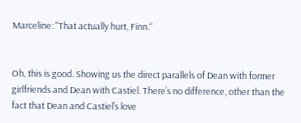Marceline: "That actually hurt, Finn.“


Oh, this is good. Showing us the direct parallels of Dean with former girlfriends and Dean with Castiel. There’s no difference, other than the fact that Dean and Castiel’s love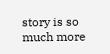story is so much more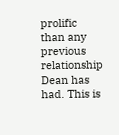prolific than any previous relationship Dean has had. This is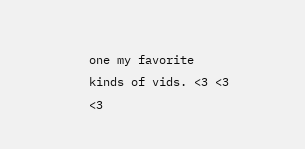one my favorite kinds of vids. <3 <3 <3